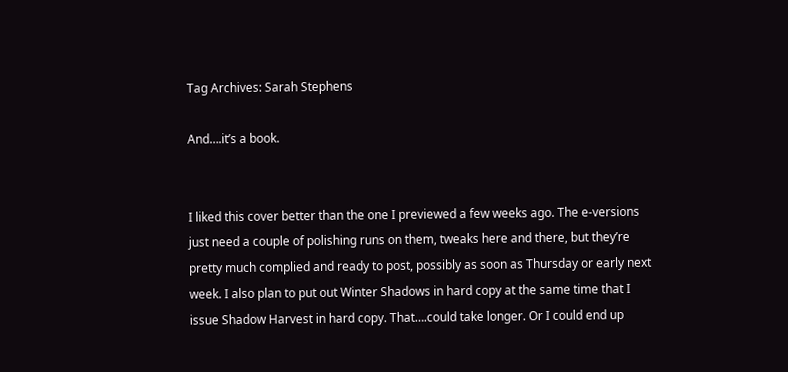Tag Archives: Sarah Stephens

And….it’s a book.


I liked this cover better than the one I previewed a few weeks ago. The e-versions just need a couple of polishing runs on them, tweaks here and there, but they’re pretty much complied and ready to post, possibly as soon as Thursday or early next week. I also plan to put out Winter Shadows in hard copy at the same time that I issue Shadow Harvest in hard copy. That….could take longer. Or I could end up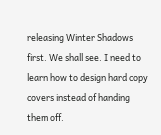releasing Winter Shadows first. We shall see. I need to learn how to design hard copy covers instead of handing them off.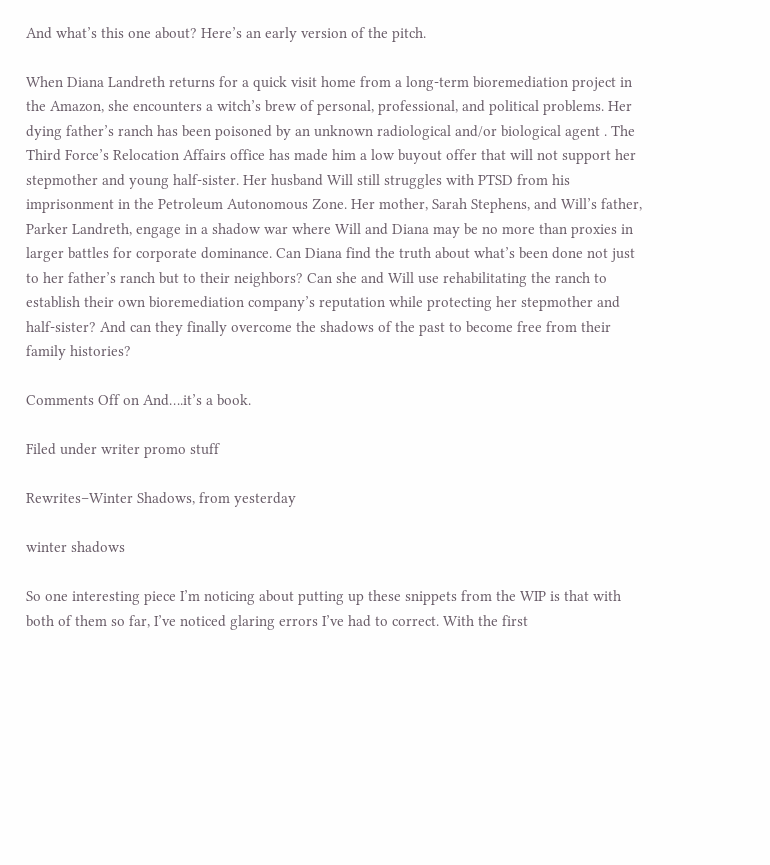And what’s this one about? Here’s an early version of the pitch.

When Diana Landreth returns for a quick visit home from a long-term bioremediation project in the Amazon, she encounters a witch’s brew of personal, professional, and political problems. Her dying father’s ranch has been poisoned by an unknown radiological and/or biological agent . The Third Force’s Relocation Affairs office has made him a low buyout offer that will not support her stepmother and young half-sister. Her husband Will still struggles with PTSD from his imprisonment in the Petroleum Autonomous Zone. Her mother, Sarah Stephens, and Will’s father, Parker Landreth, engage in a shadow war where Will and Diana may be no more than proxies in larger battles for corporate dominance. Can Diana find the truth about what’s been done not just to her father’s ranch but to their neighbors? Can she and Will use rehabilitating the ranch to establish their own bioremediation company’s reputation while protecting her stepmother and half-sister? And can they finally overcome the shadows of the past to become free from their family histories?

Comments Off on And….it’s a book.

Filed under writer promo stuff

Rewrites–Winter Shadows, from yesterday

winter shadows

So one interesting piece I’m noticing about putting up these snippets from the WIP is that with both of them so far, I’ve noticed glaring errors I’ve had to correct. With the first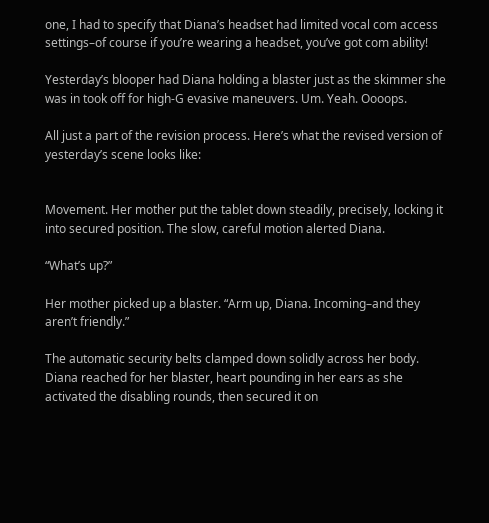one, I had to specify that Diana’s headset had limited vocal com access settings–of course if you’re wearing a headset, you’ve got com ability!

Yesterday’s blooper had Diana holding a blaster just as the skimmer she was in took off for high-G evasive maneuvers. Um. Yeah. Oooops.

All just a part of the revision process. Here’s what the revised version of yesterday’s scene looks like:


Movement. Her mother put the tablet down steadily, precisely, locking it into secured position. The slow, careful motion alerted Diana.

“What’s up?”

Her mother picked up a blaster. “Arm up, Diana. Incoming–and they aren’t friendly.”

The automatic security belts clamped down solidly across her body. Diana reached for her blaster, heart pounding in her ears as she activated the disabling rounds, then secured it on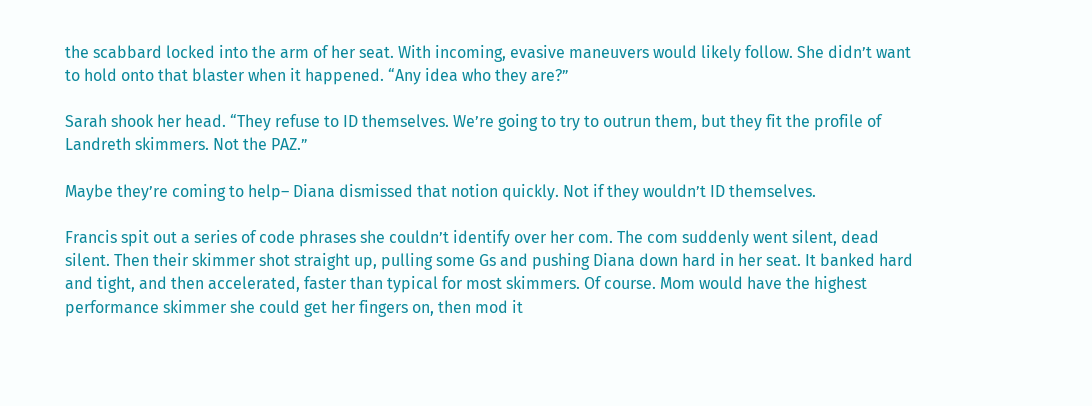the scabbard locked into the arm of her seat. With incoming, evasive maneuvers would likely follow. She didn’t want to hold onto that blaster when it happened. “Any idea who they are?”

Sarah shook her head. “They refuse to ID themselves. We’re going to try to outrun them, but they fit the profile of Landreth skimmers. Not the PAZ.”

Maybe they’re coming to help– Diana dismissed that notion quickly. Not if they wouldn’t ID themselves.

Francis spit out a series of code phrases she couldn’t identify over her com. The com suddenly went silent, dead silent. Then their skimmer shot straight up, pulling some Gs and pushing Diana down hard in her seat. It banked hard and tight, and then accelerated, faster than typical for most skimmers. Of course. Mom would have the highest performance skimmer she could get her fingers on, then mod it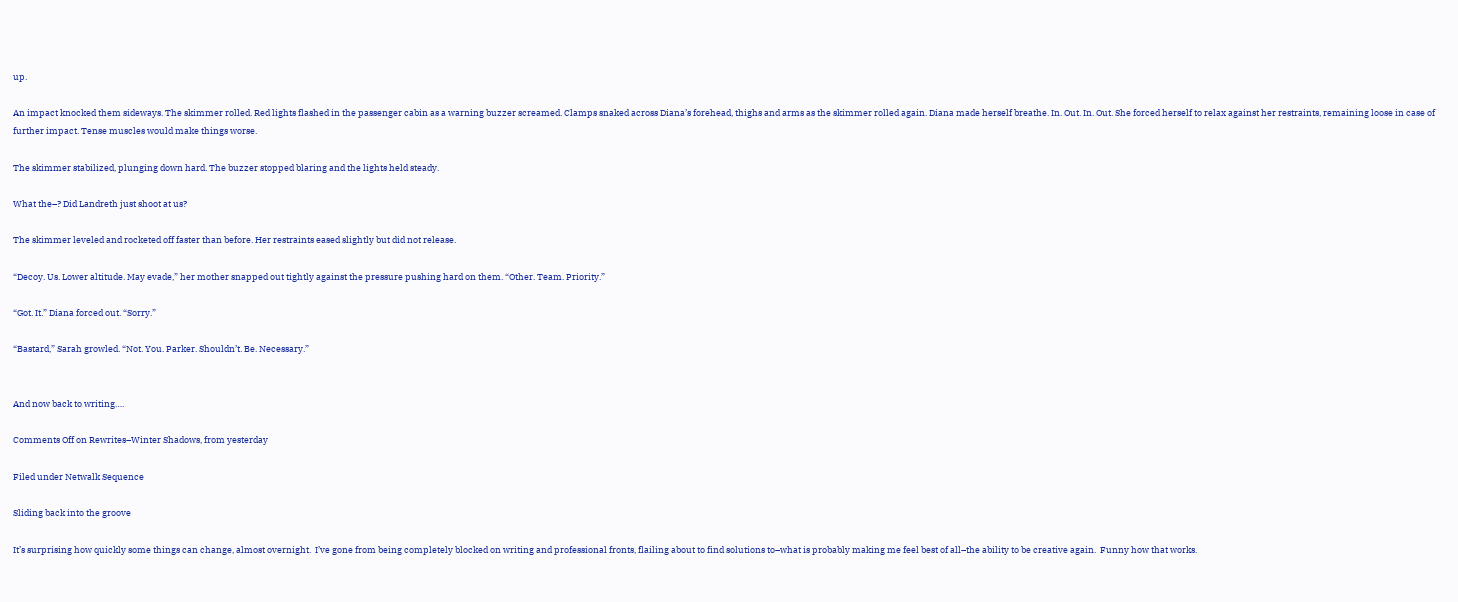up.

An impact knocked them sideways. The skimmer rolled. Red lights flashed in the passenger cabin as a warning buzzer screamed. Clamps snaked across Diana’s forehead, thighs and arms as the skimmer rolled again. Diana made herself breathe. In. Out. In. Out. She forced herself to relax against her restraints, remaining loose in case of further impact. Tense muscles would make things worse.

The skimmer stabilized, plunging down hard. The buzzer stopped blaring and the lights held steady.

What the–? Did Landreth just shoot at us?

The skimmer leveled and rocketed off faster than before. Her restraints eased slightly but did not release.

“Decoy. Us. Lower altitude. May evade,” her mother snapped out tightly against the pressure pushing hard on them. “Other. Team. Priority.”

“Got. It.” Diana forced out. “Sorry.”

“Bastard,” Sarah growled. “Not. You. Parker. Shouldn’t. Be. Necessary.”


And now back to writing….

Comments Off on Rewrites–Winter Shadows, from yesterday

Filed under Netwalk Sequence

Sliding back into the groove

It’s surprising how quickly some things can change, almost overnight.  I’ve gone from being completely blocked on writing and professional fronts, flailing about to find solutions to–what is probably making me feel best of all–the ability to be creative again.  Funny how that works.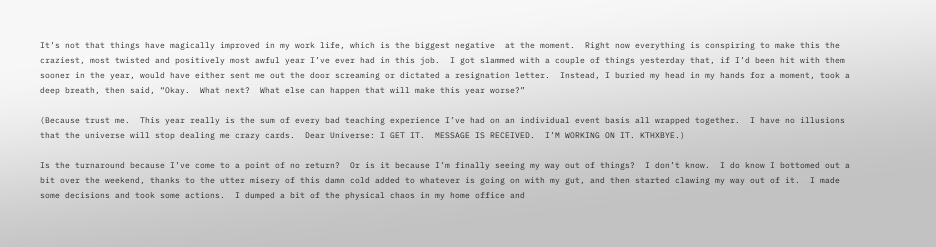It’s not that things have magically improved in my work life, which is the biggest negative  at the moment.  Right now everything is conspiring to make this the craziest, most twisted and positively most awful year I’ve ever had in this job.  I got slammed with a couple of things yesterday that, if I’d been hit with them sooner in the year, would have either sent me out the door screaming or dictated a resignation letter.  Instead, I buried my head in my hands for a moment, took a deep breath, then said, “Okay.  What next?  What else can happen that will make this year worse?”

(Because trust me.  This year really is the sum of every bad teaching experience I’ve had on an individual event basis all wrapped together.  I have no illusions that the universe will stop dealing me crazy cards.  Dear Universe: I GET IT.  MESSAGE IS RECEIVED.  I’M WORKING ON IT. KTHXBYE.)

Is the turnaround because I’ve come to a point of no return?  Or is it because I’m finally seeing my way out of things?  I don’t know.  I do know I bottomed out a bit over the weekend, thanks to the utter misery of this damn cold added to whatever is going on with my gut, and then started clawing my way out of it.  I made some decisions and took some actions.  I dumped a bit of the physical chaos in my home office and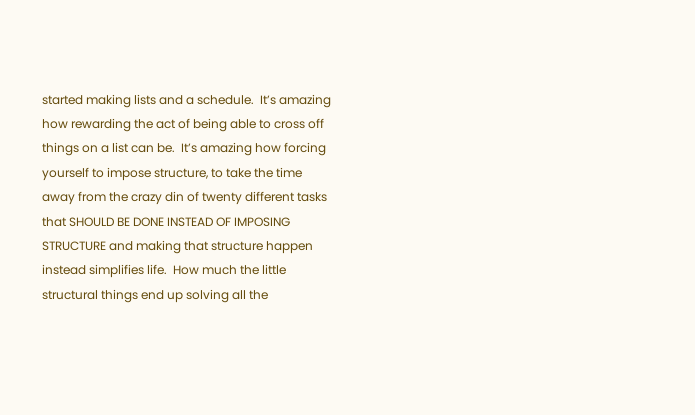started making lists and a schedule.  It’s amazing how rewarding the act of being able to cross off things on a list can be.  It’s amazing how forcing yourself to impose structure, to take the time away from the crazy din of twenty different tasks that SHOULD BE DONE INSTEAD OF IMPOSING STRUCTURE and making that structure happen instead simplifies life.  How much the little structural things end up solving all the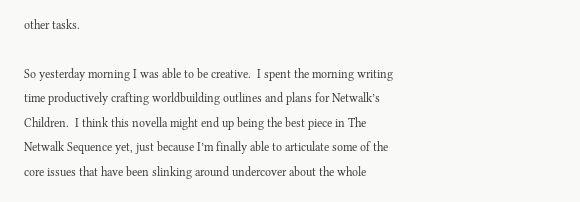other tasks.

So yesterday morning I was able to be creative.  I spent the morning writing time productively crafting worldbuilding outlines and plans for Netwalk’s Children.  I think this novella might end up being the best piece in The Netwalk Sequence yet, just because I’m finally able to articulate some of the core issues that have been slinking around undercover about the whole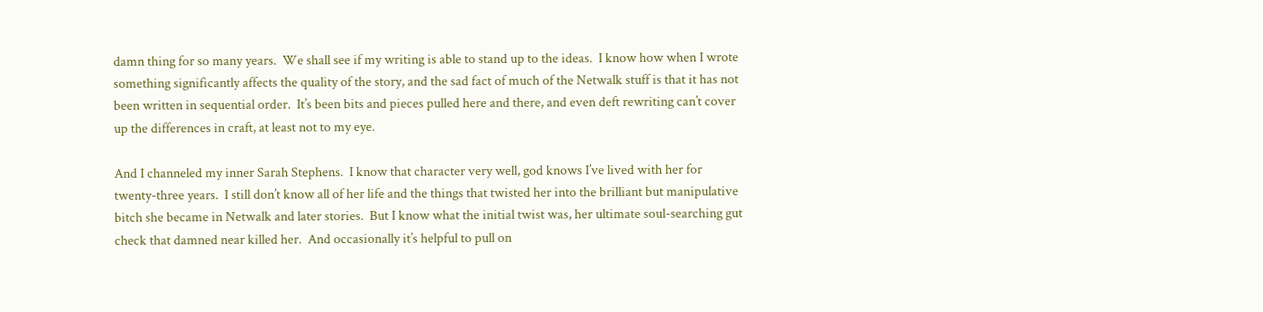damn thing for so many years.  We shall see if my writing is able to stand up to the ideas.  I know how when I wrote something significantly affects the quality of the story, and the sad fact of much of the Netwalk stuff is that it has not been written in sequential order.  It’s been bits and pieces pulled here and there, and even deft rewriting can’t cover up the differences in craft, at least not to my eye.

And I channeled my inner Sarah Stephens.  I know that character very well, god knows I’ve lived with her for twenty-three years.  I still don’t know all of her life and the things that twisted her into the brilliant but manipulative bitch she became in Netwalk and later stories.  But I know what the initial twist was, her ultimate soul-searching gut check that damned near killed her.  And occasionally it’s helpful to pull on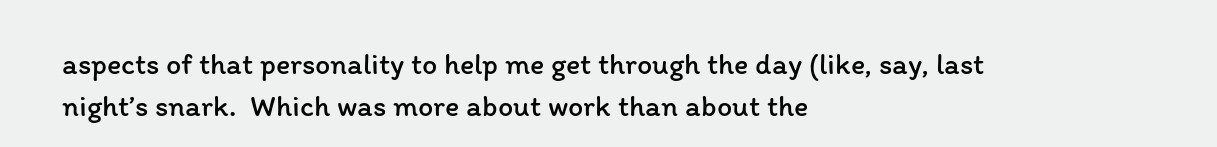aspects of that personality to help me get through the day (like, say, last night’s snark.  Which was more about work than about the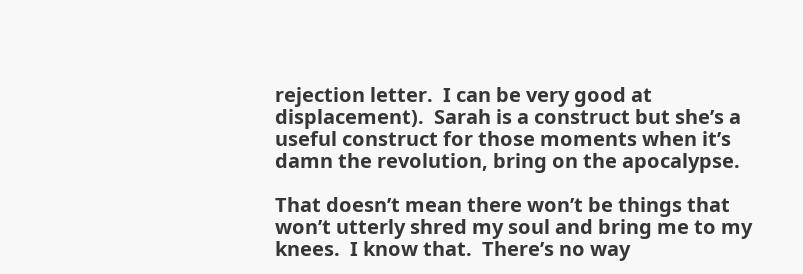rejection letter.  I can be very good at displacement).  Sarah is a construct but she’s a useful construct for those moments when it’s damn the revolution, bring on the apocalypse.

That doesn’t mean there won’t be things that won’t utterly shred my soul and bring me to my knees.  I know that.  There’s no way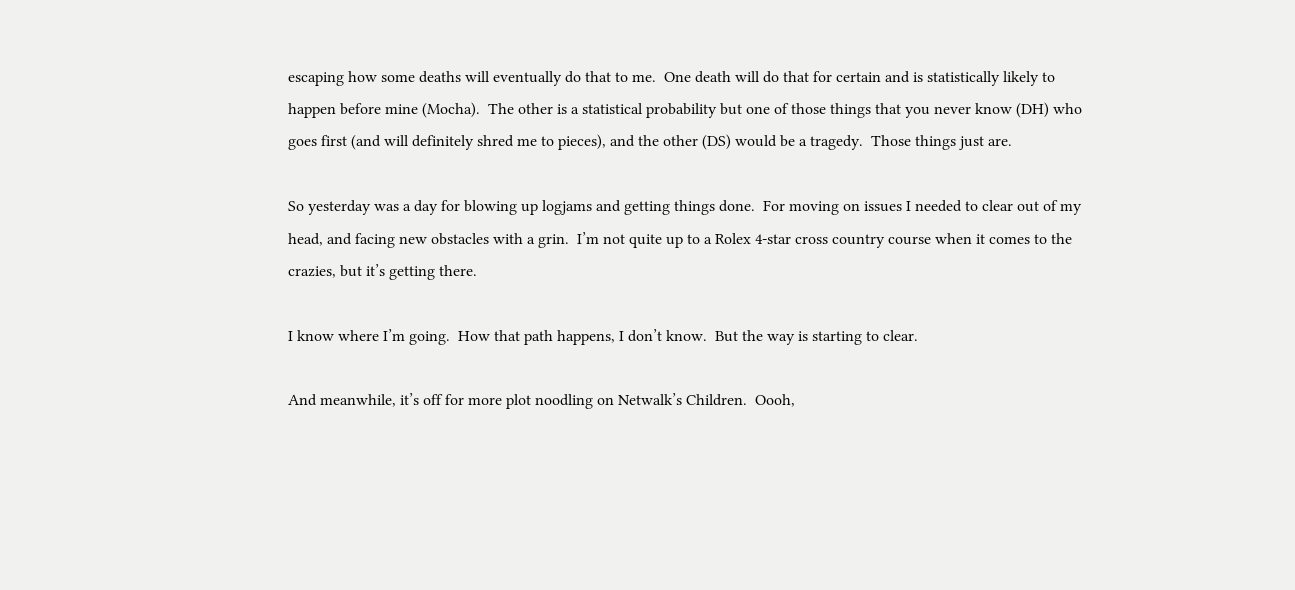escaping how some deaths will eventually do that to me.  One death will do that for certain and is statistically likely to happen before mine (Mocha).  The other is a statistical probability but one of those things that you never know (DH) who goes first (and will definitely shred me to pieces), and the other (DS) would be a tragedy.  Those things just are.

So yesterday was a day for blowing up logjams and getting things done.  For moving on issues I needed to clear out of my head, and facing new obstacles with a grin.  I’m not quite up to a Rolex 4-star cross country course when it comes to the crazies, but it’s getting there.

I know where I’m going.  How that path happens, I don’t know.  But the way is starting to clear.

And meanwhile, it’s off for more plot noodling on Netwalk’s Children.  Oooh,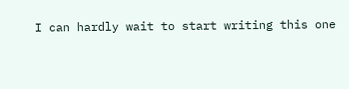I can hardly wait to start writing this one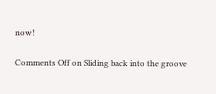now!

Comments Off on Sliding back into the groove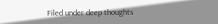Filed under deep thoughts